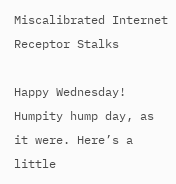Miscalibrated Internet Receptor Stalks

Happy Wednesday! Humpity hump day, as it were. Here’s a little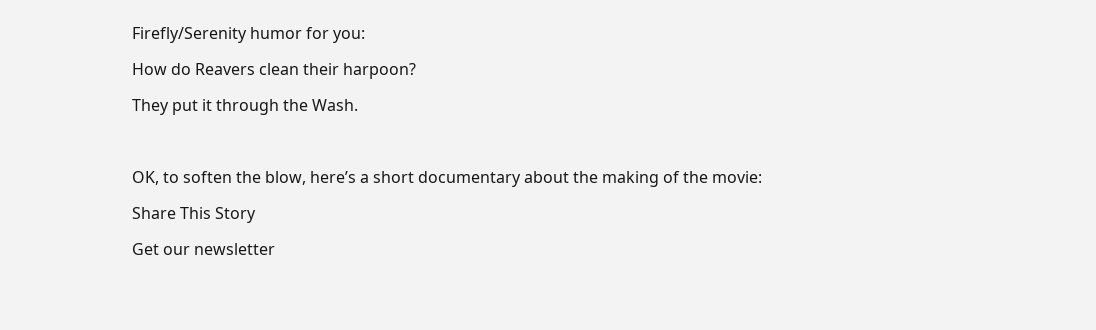Firefly/Serenity humor for you:

How do Reavers clean their harpoon?

They put it through the Wash.



OK, to soften the blow, here’s a short documentary about the making of the movie:

Share This Story

Get our newsletter